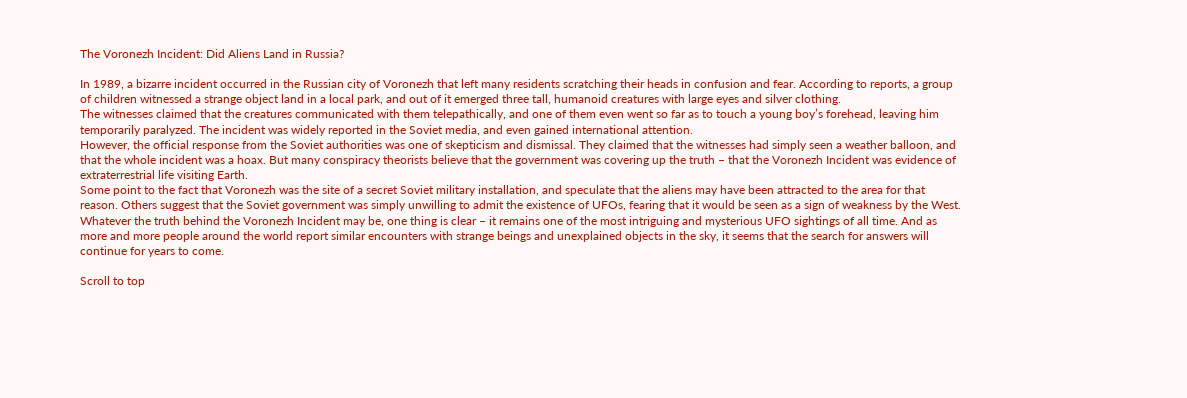The Voronezh Incident: Did Aliens Land in Russia?

In 1989, a bizarre incident occurred in the Russian city of Voronezh that left many residents scratching their heads in confusion and fear. According to reports, a group of children witnessed a strange object land in a local park, and out of it emerged three tall, humanoid creatures with large eyes and silver clothing.
The witnesses claimed that the creatures communicated with them telepathically, and one of them even went so far as to touch a young boy’s forehead, leaving him temporarily paralyzed. The incident was widely reported in the Soviet media, and even gained international attention.
However, the official response from the Soviet authorities was one of skepticism and dismissal. They claimed that the witnesses had simply seen a weather balloon, and that the whole incident was a hoax. But many conspiracy theorists believe that the government was covering up the truth – that the Voronezh Incident was evidence of extraterrestrial life visiting Earth.
Some point to the fact that Voronezh was the site of a secret Soviet military installation, and speculate that the aliens may have been attracted to the area for that reason. Others suggest that the Soviet government was simply unwilling to admit the existence of UFOs, fearing that it would be seen as a sign of weakness by the West.
Whatever the truth behind the Voronezh Incident may be, one thing is clear – it remains one of the most intriguing and mysterious UFO sightings of all time. And as more and more people around the world report similar encounters with strange beings and unexplained objects in the sky, it seems that the search for answers will continue for years to come.

Scroll to top